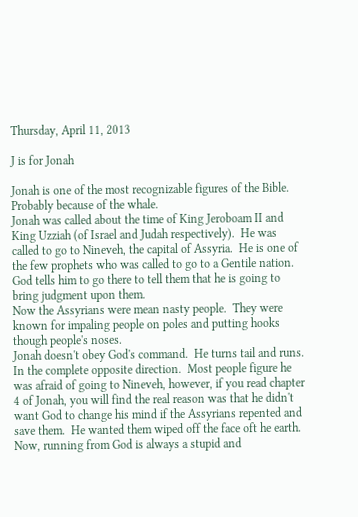Thursday, April 11, 2013

J is for Jonah

Jonah is one of the most recognizable figures of the Bible.  Probably because of the whale.
Jonah was called about the time of King Jeroboam II and King Uzziah (of Israel and Judah respectively).  He was called to go to Nineveh, the capital of Assyria.  He is one of the few prophets who was called to go to a Gentile nation.  God tells him to go there to tell them that he is going to bring judgment upon them.
Now the Assyrians were mean nasty people.  They were known for impaling people on poles and putting hooks though people's noses.
Jonah doesn't obey God's command.  He turns tail and runs.  In the complete opposite direction.  Most people figure he was afraid of going to Nineveh, however, if you read chapter 4 of Jonah, you will find the real reason was that he didn't want God to change his mind if the Assyrians repented and save them.  He wanted them wiped off the face oft he earth.
Now, running from God is always a stupid and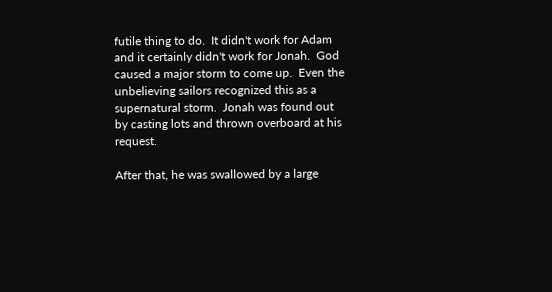futile thing to do.  It didn't work for Adam and it certainly didn't work for Jonah.  God caused a major storm to come up.  Even the unbelieving sailors recognized this as a supernatural storm.  Jonah was found out by casting lots and thrown overboard at his request.

After that, he was swallowed by a large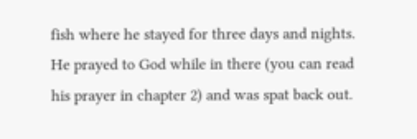fish where he stayed for three days and nights.  He prayed to God while in there (you can read his prayer in chapter 2) and was spat back out.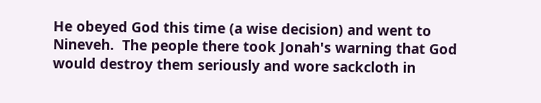He obeyed God this time (a wise decision) and went to Nineveh.  The people there took Jonah's warning that God would destroy them seriously and wore sackcloth in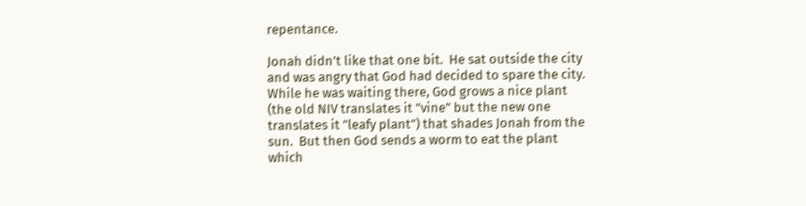repentance.

Jonah didn't like that one bit.  He sat outside the city and was angry that God had decided to spare the city.  While he was waiting there, God grows a nice plant (the old NIV translates it "vine" but the new one translates it "leafy plant") that shades Jonah from the sun.  But then God sends a worm to eat the plant which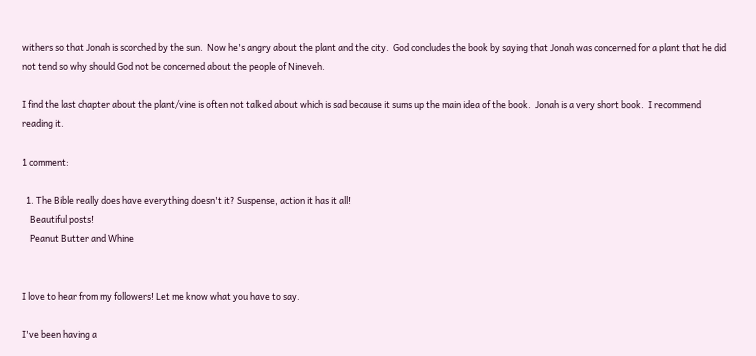withers so that Jonah is scorched by the sun.  Now he's angry about the plant and the city.  God concludes the book by saying that Jonah was concerned for a plant that he did not tend so why should God not be concerned about the people of Nineveh.

I find the last chapter about the plant/vine is often not talked about which is sad because it sums up the main idea of the book.  Jonah is a very short book.  I recommend reading it.

1 comment:

  1. The Bible really does have everything doesn't it? Suspense, action it has it all!
    Beautiful posts!
    Peanut Butter and Whine


I love to hear from my followers! Let me know what you have to say.

I've been having a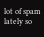lot of spam lately so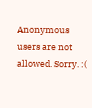Anonymous users are not allowed. Sorry. :(